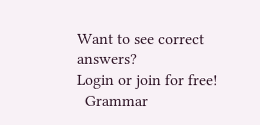Want to see correct answers?
Login or join for free!
  Grammar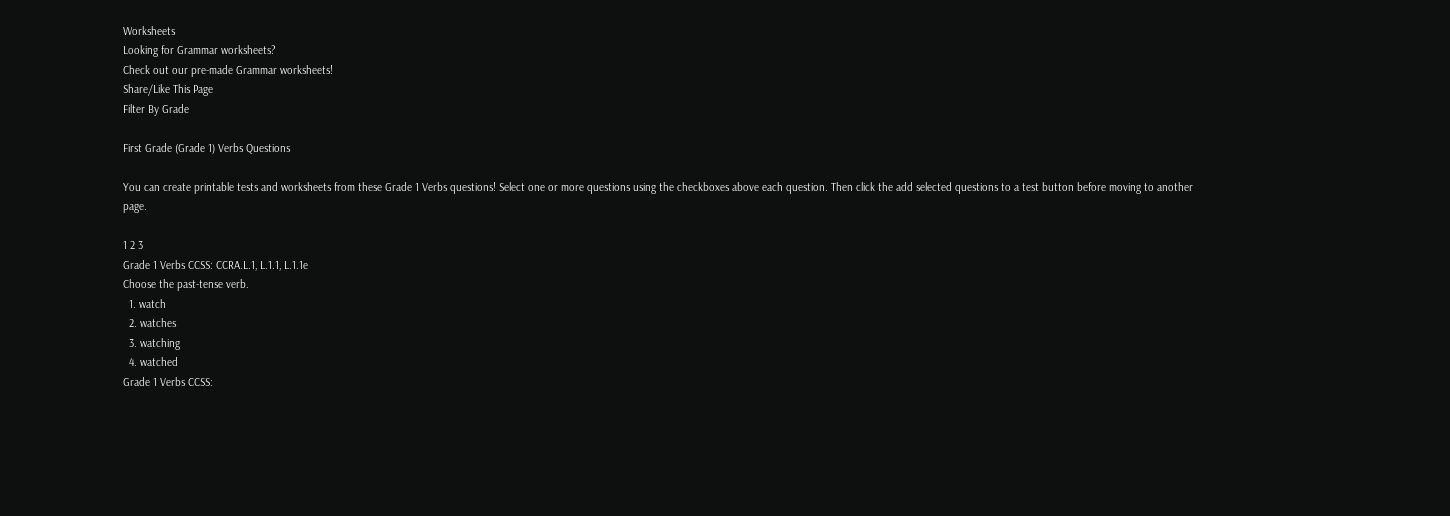Worksheets
Looking for Grammar worksheets?
Check out our pre-made Grammar worksheets!
Share/Like This Page
Filter By Grade

First Grade (Grade 1) Verbs Questions

You can create printable tests and worksheets from these Grade 1 Verbs questions! Select one or more questions using the checkboxes above each question. Then click the add selected questions to a test button before moving to another page.

1 2 3
Grade 1 Verbs CCSS: CCRA.L.1, L.1.1, L.1.1e
Choose the past-tense verb.
  1. watch
  2. watches
  3. watching
  4. watched
Grade 1 Verbs CCSS: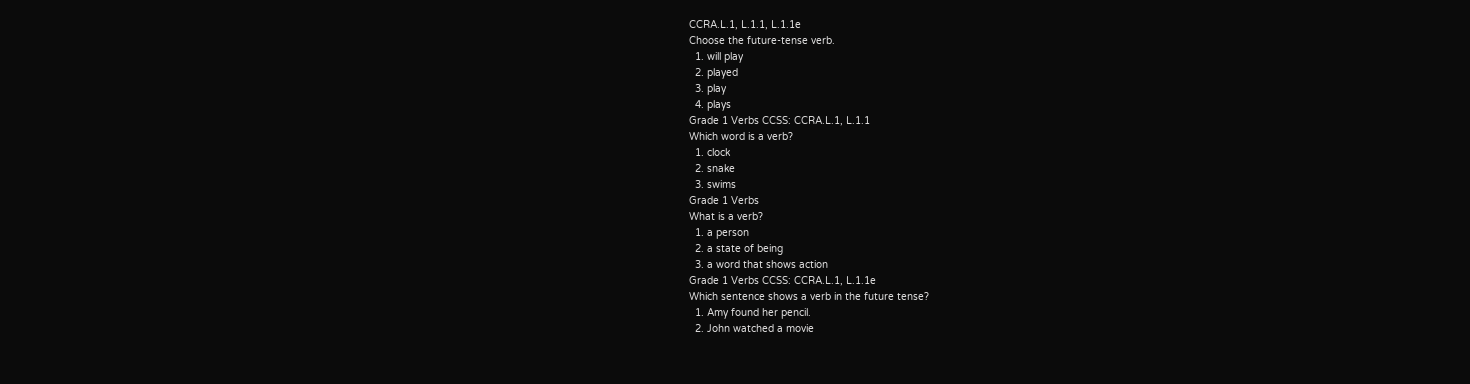CCRA.L.1, L.1.1, L.1.1e
Choose the future-tense verb.
  1. will play
  2. played
  3. play
  4. plays
Grade 1 Verbs CCSS: CCRA.L.1, L.1.1
Which word is a verb?
  1. clock
  2. snake
  3. swims
Grade 1 Verbs
What is a verb?
  1. a person
  2. a state of being
  3. a word that shows action
Grade 1 Verbs CCSS: CCRA.L.1, L.1.1e
Which sentence shows a verb in the future tense?
  1. Amy found her pencil.
  2. John watched a movie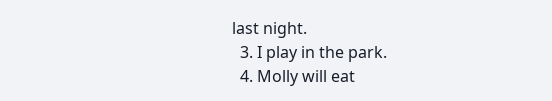last night.
  3. I play in the park.
  4. Molly will eat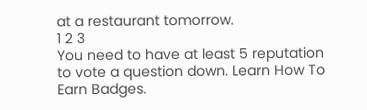at a restaurant tomorrow.
1 2 3
You need to have at least 5 reputation to vote a question down. Learn How To Earn Badges.